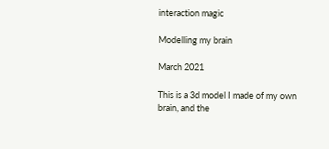interaction magic

Modelling my brain

March 2021

This is a 3d model I made of my own brain, and the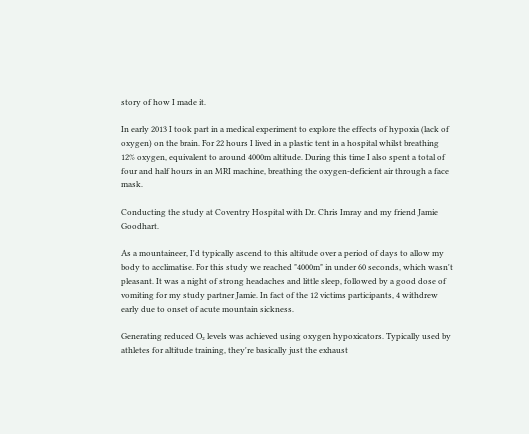story of how I made it.

In early 2013 I took part in a medical experiment to explore the effects of hypoxia (lack of oxygen) on the brain. For 22 hours I lived in a plastic tent in a hospital whilst breathing 12% oxygen, equivalent to around 4000m altitude. During this time I also spent a total of four and half hours in an MRI machine, breathing the oxygen-deficient air through a face mask.

Conducting the study at Coventry Hospital with Dr. Chris Imray and my friend Jamie Goodhart.

As a mountaineer, I'd typically ascend to this altitude over a period of days to allow my body to acclimatise. For this study we reached "4000m" in under 60 seconds, which wasn't pleasant. It was a night of strong headaches and little sleep, followed by a good dose of vomiting for my study partner Jamie. In fact of the 12 victims participants, 4 withdrew early due to onset of acute mountain sickness.

Generating reduced O₂ levels was achieved using oxygen hypoxicators. Typically used by athletes for altitude training, they're basically just the exhaust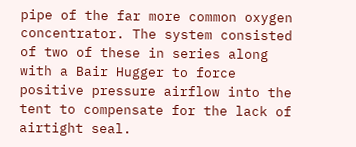pipe of the far more common oxygen concentrator. The system consisted of two of these in series along with a Bair Hugger to force positive pressure airflow into the tent to compensate for the lack of airtight seal.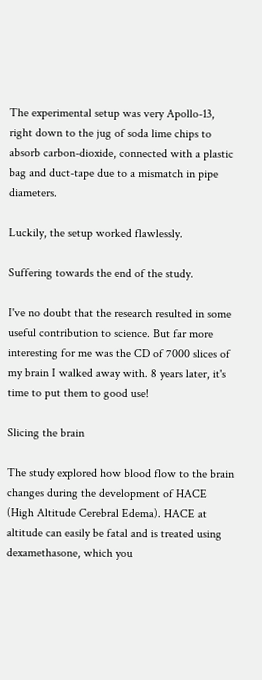The experimental setup was very Apollo-13, right down to the jug of soda lime chips to absorb carbon-dioxide, connected with a plastic bag and duct-tape due to a mismatch in pipe diameters.

Luckily, the setup worked flawlessly.

Suffering towards the end of the study.

I've no doubt that the research resulted in some useful contribution to science. But far more interesting for me was the CD of 7000 slices of my brain I walked away with. 8 years later, it's time to put them to good use!

Slicing the brain

The study explored how blood flow to the brain changes during the development of HACE (High Altitude Cerebral Edema). HACE at altitude can easily be fatal and is treated using dexamethasone, which you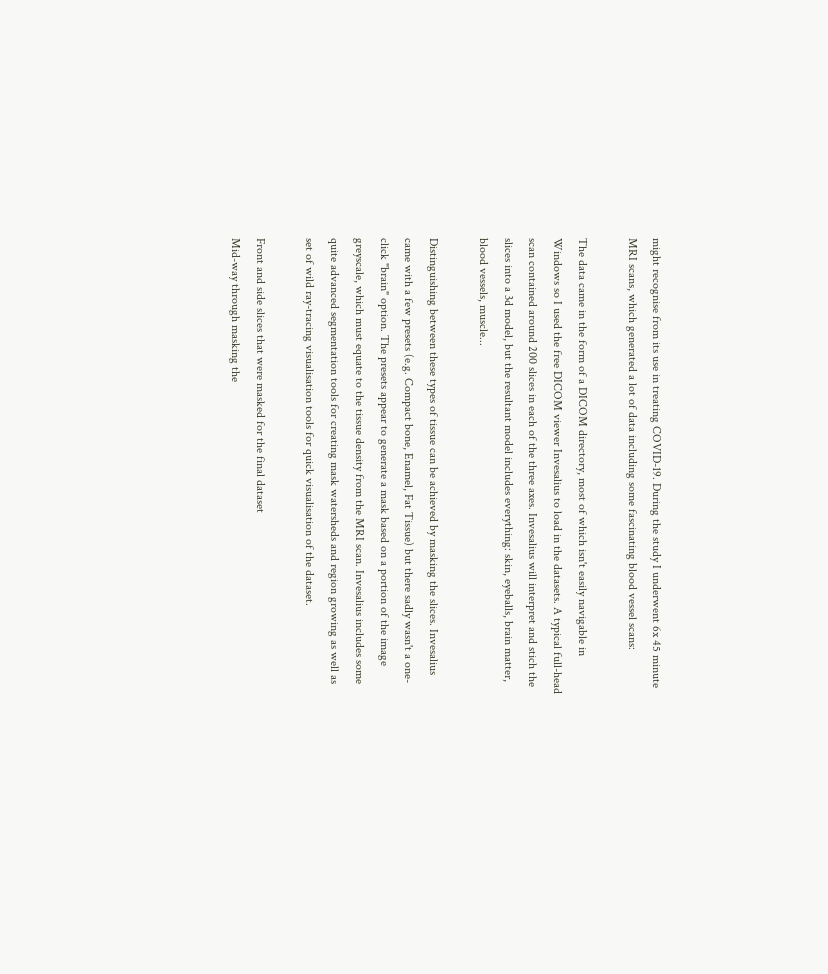might recognise from its use in treating COVID-19. During the study I underwent 6x 45 minute MRI scans, which generated a lot of data including some fascinating blood vessel scans:

The data came in the form of a DICOM directory, most of which isn't easily navigable in Windows so I used the free DICOM viewer Invesalius to load in the datasets. A typical full-head scan contained around 200 slices in each of the three axes. Invesalius will interpret and stich the slices into a 3d model, but the resultant model includes everything: skin, eyeballs, brain matter, blood vessels, muscle...

Distinguishing between these types of tissue can be achieved by masking the slices. Invesalius came with a few presets (e.g. Compact bone, Enamel, Fat Tissue) but there sadly wasn't a one-click "brain" option. The presets appear to generate a mask based on a portion of the image greyscale, which must equate to the tissue density from the MRI scan. Invesalius includes some quite advanced segmentation tools for creating mask watersheds and region growing as well as set of wild ray-tracing visualisation tools for quick visualisation of the dataset.

Front and side slices that were masked for the final dataset
Mid-way through masking the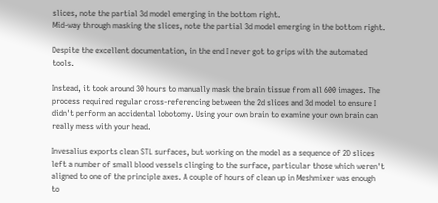slices, note the partial 3d model emerging in the bottom right.
Mid-way through masking the slices, note the partial 3d model emerging in the bottom right.

Despite the excellent documentation, in the end I never got to grips with the automated tools.

Instead, it took around 30 hours to manually mask the brain tissue from all 600 images. The process required regular cross-referencing between the 2d slices and 3d model to ensure I didn't perform an accidental lobotomy. Using your own brain to examine your own brain can really mess with your head.

Invesalius exports clean STL surfaces, but working on the model as a sequence of 2D slices left a number of small blood vessels clinging to the surface, particular those which weren't aligned to one of the principle axes. A couple of hours of clean up in Meshmixer was enough to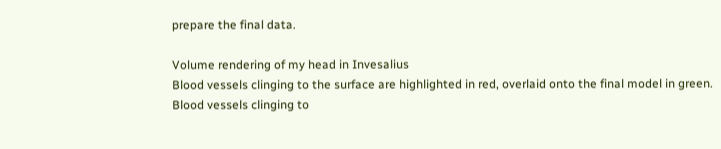prepare the final data.

Volume rendering of my head in Invesalius
Blood vessels clinging to the surface are highlighted in red, overlaid onto the final model in green.
Blood vessels clinging to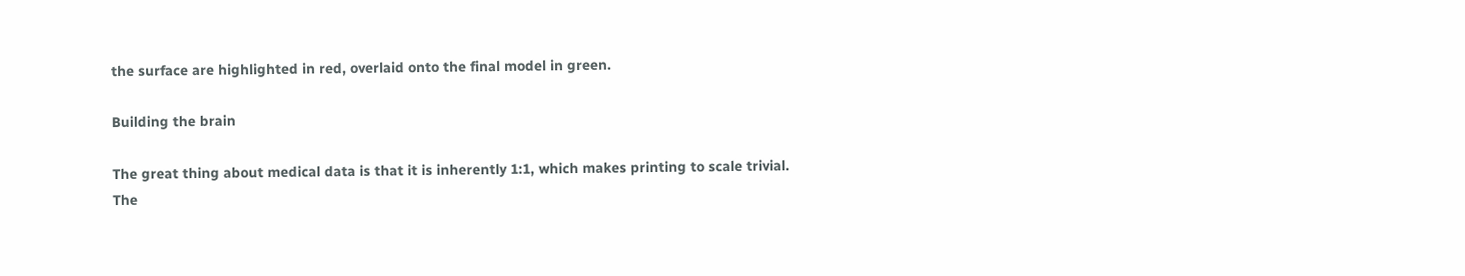the surface are highlighted in red, overlaid onto the final model in green.

Building the brain

The great thing about medical data is that it is inherently 1:1, which makes printing to scale trivial. The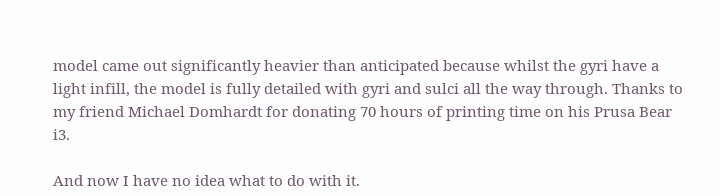model came out significantly heavier than anticipated because whilst the gyri have a light infill, the model is fully detailed with gyri and sulci all the way through. Thanks to my friend Michael Domhardt for donating 70 hours of printing time on his Prusa Bear i3.

And now I have no idea what to do with it.